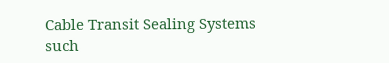Cable Transit Sealing Systems such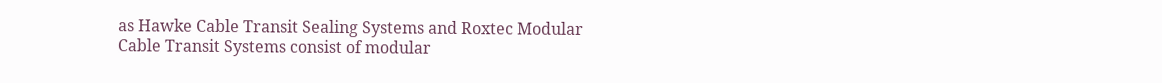as Hawke Cable Transit Sealing Systems and Roxtec Modular Cable Transit Systems consist of modular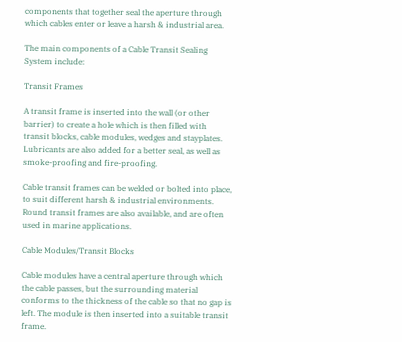components that together seal the aperture through which cables enter or leave a harsh & industrial area.

The main components of a Cable Transit Sealing System include:

Transit Frames

A transit frame is inserted into the wall (or other barrier) to create a hole which is then filled with transit blocks, cable modules, wedges and stayplates. Lubricants are also added for a better seal, as well as smoke-proofing and fire-proofing.

Cable transit frames can be welded or bolted into place, to suit different harsh & industrial environments. Round transit frames are also available, and are often used in marine applications.

Cable Modules/Transit Blocks

Cable modules have a central aperture through which the cable passes, but the surrounding material conforms to the thickness of the cable so that no gap is left. The module is then inserted into a suitable transit frame.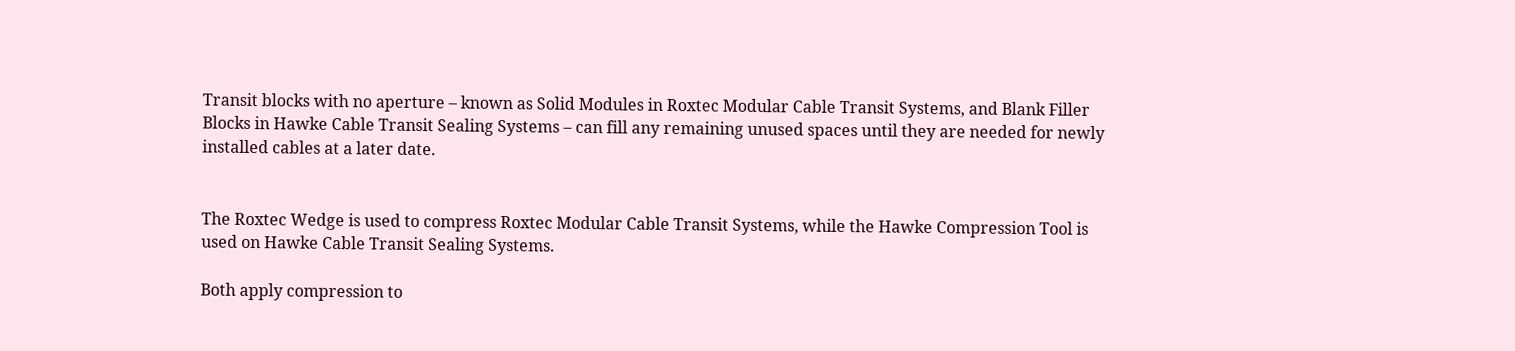Transit blocks with no aperture – known as Solid Modules in Roxtec Modular Cable Transit Systems, and Blank Filler Blocks in Hawke Cable Transit Sealing Systems – can fill any remaining unused spaces until they are needed for newly installed cables at a later date.


The Roxtec Wedge is used to compress Roxtec Modular Cable Transit Systems, while the Hawke Compression Tool is used on Hawke Cable Transit Sealing Systems.

Both apply compression to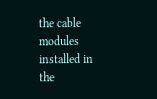the cable modules installed in the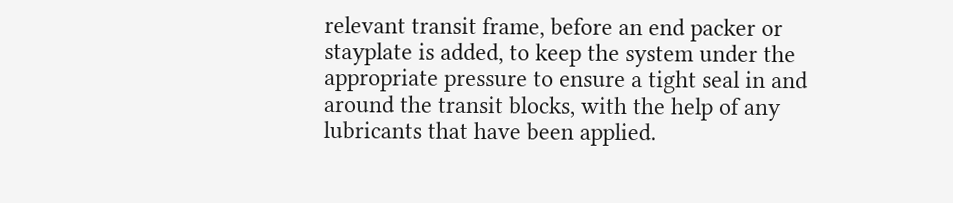relevant transit frame, before an end packer or stayplate is added, to keep the system under the appropriate pressure to ensure a tight seal in and around the transit blocks, with the help of any lubricants that have been applied.